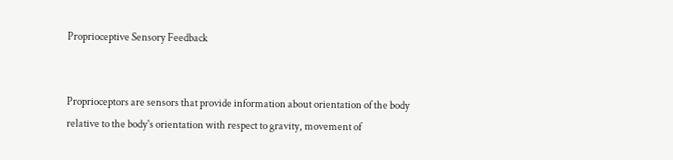Proprioceptive Sensory Feedback


Proprioceptors are sensors that provide information about orientation of the body relative to the body's orientation with respect to gravity, movement of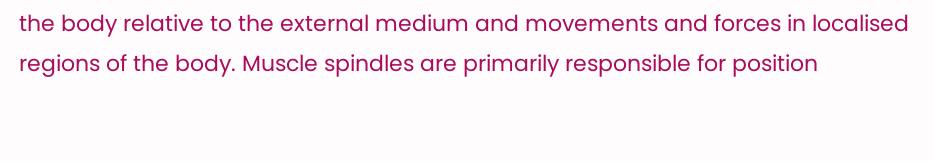the body relative to the external medium and movements and forces in localised regions of the body. Muscle spindles are primarily responsible for position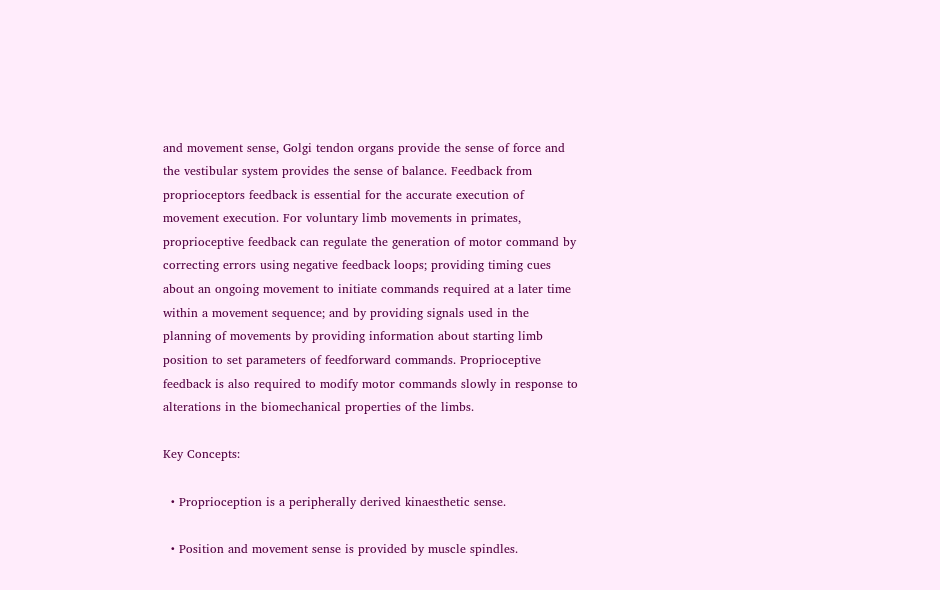and movement sense, Golgi tendon organs provide the sense of force and the vestibular system provides the sense of balance. Feedback from proprioceptors feedback is essential for the accurate execution of movement execution. For voluntary limb movements in primates, proprioceptive feedback can regulate the generation of motor command by correcting errors using negative feedback loops; providing timing cues about an ongoing movement to initiate commands required at a later time within a movement sequence; and by providing signals used in the planning of movements by providing information about starting limb position to set parameters of feedforward commands. Proprioceptive feedback is also required to modify motor commands slowly in response to alterations in the biomechanical properties of the limbs.

Key Concepts:

  • Proprioception is a peripherally derived kinaesthetic sense.

  • Position and movement sense is provided by muscle spindles.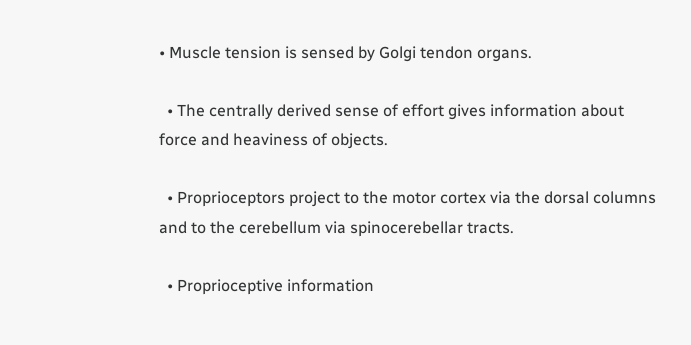• Muscle tension is sensed by Golgi tendon organs.

  • The centrally derived sense of effort gives information about force and heaviness of objects.

  • Proprioceptors project to the motor cortex via the dorsal columns and to the cerebellum via spinocerebellar tracts.

  • Proprioceptive information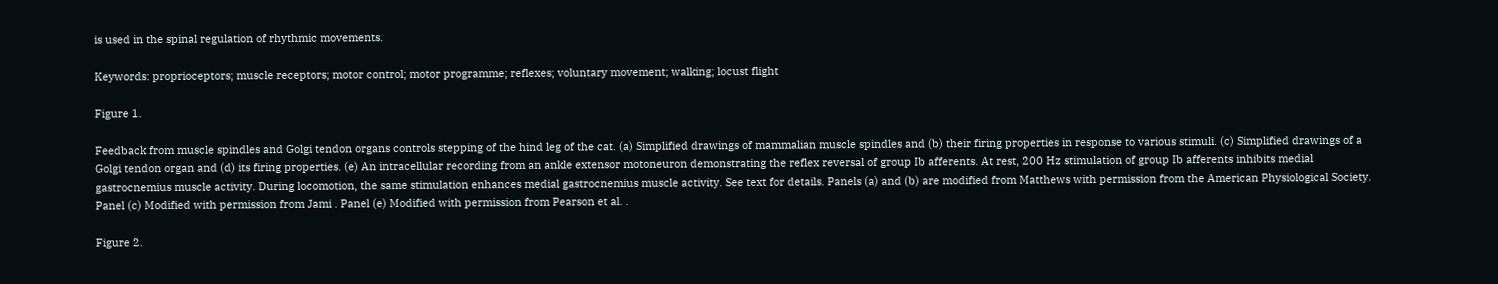is used in the spinal regulation of rhythmic movements.

Keywords: proprioceptors; muscle receptors; motor control; motor programme; reflexes; voluntary movement; walking; locust flight

Figure 1.

Feedback from muscle spindles and Golgi tendon organs controls stepping of the hind leg of the cat. (a) Simplified drawings of mammalian muscle spindles and (b) their firing properties in response to various stimuli. (c) Simplified drawings of a Golgi tendon organ and (d) its firing properties. (e) An intracellular recording from an ankle extensor motoneuron demonstrating the reflex reversal of group Ib afferents. At rest, 200 Hz stimulation of group Ib afferents inhibits medial gastrocnemius muscle activity. During locomotion, the same stimulation enhances medial gastrocnemius muscle activity. See text for details. Panels (a) and (b) are modified from Matthews with permission from the American Physiological Society. Panel (c) Modified with permission from Jami . Panel (e) Modified with permission from Pearson et al. .

Figure 2.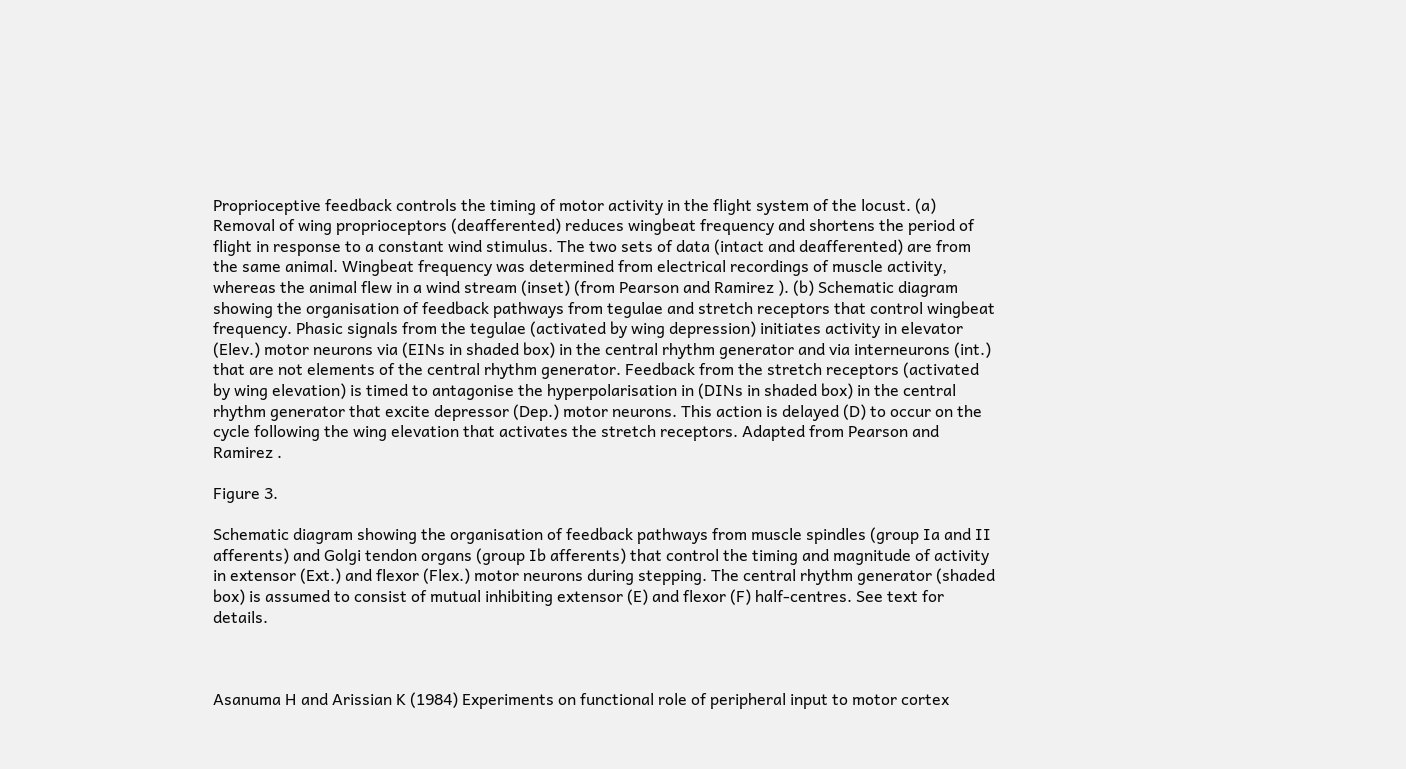Proprioceptive feedback controls the timing of motor activity in the flight system of the locust. (a) Removal of wing proprioceptors (deafferented) reduces wingbeat frequency and shortens the period of flight in response to a constant wind stimulus. The two sets of data (intact and deafferented) are from the same animal. Wingbeat frequency was determined from electrical recordings of muscle activity, whereas the animal flew in a wind stream (inset) (from Pearson and Ramirez ). (b) Schematic diagram showing the organisation of feedback pathways from tegulae and stretch receptors that control wingbeat frequency. Phasic signals from the tegulae (activated by wing depression) initiates activity in elevator (Elev.) motor neurons via (EINs in shaded box) in the central rhythm generator and via interneurons (int.) that are not elements of the central rhythm generator. Feedback from the stretch receptors (activated by wing elevation) is timed to antagonise the hyperpolarisation in (DINs in shaded box) in the central rhythm generator that excite depressor (Dep.) motor neurons. This action is delayed (D) to occur on the cycle following the wing elevation that activates the stretch receptors. Adapted from Pearson and Ramirez .

Figure 3.

Schematic diagram showing the organisation of feedback pathways from muscle spindles (group Ia and II afferents) and Golgi tendon organs (group Ib afferents) that control the timing and magnitude of activity in extensor (Ext.) and flexor (Flex.) motor neurons during stepping. The central rhythm generator (shaded box) is assumed to consist of mutual inhibiting extensor (E) and flexor (F) half‐centres. See text for details.



Asanuma H and Arissian K (1984) Experiments on functional role of peripheral input to motor cortex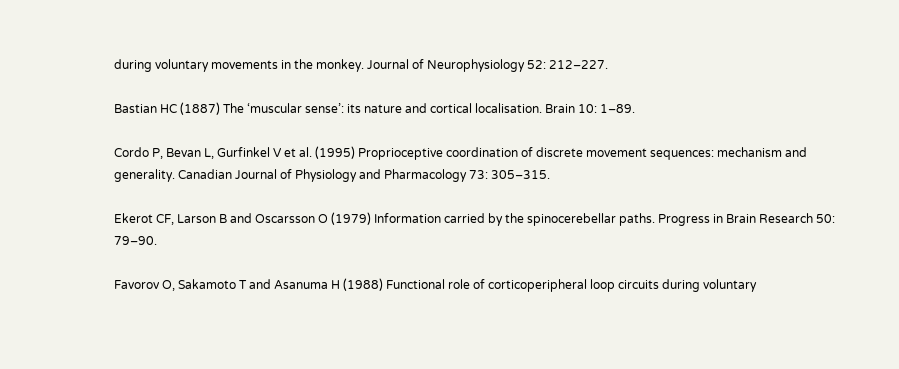during voluntary movements in the monkey. Journal of Neurophysiology 52: 212–227.

Bastian HC (1887) The ‘muscular sense’: its nature and cortical localisation. Brain 10: 1–89.

Cordo P, Bevan L, Gurfinkel V et al. (1995) Proprioceptive coordination of discrete movement sequences: mechanism and generality. Canadian Journal of Physiology and Pharmacology 73: 305–315.

Ekerot CF, Larson B and Oscarsson O (1979) Information carried by the spinocerebellar paths. Progress in Brain Research 50: 79–90.

Favorov O, Sakamoto T and Asanuma H (1988) Functional role of corticoperipheral loop circuits during voluntary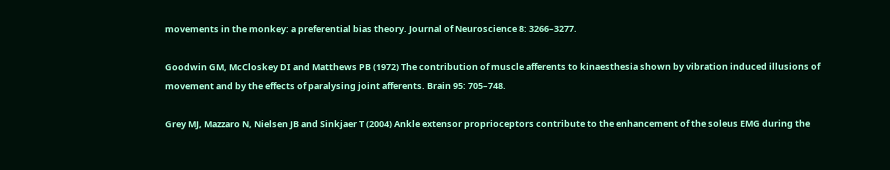movements in the monkey: a preferential bias theory. Journal of Neuroscience 8: 3266–3277.

Goodwin GM, McCloskey DI and Matthews PB (1972) The contribution of muscle afferents to kinaesthesia shown by vibration induced illusions of movement and by the effects of paralysing joint afferents. Brain 95: 705–748.

Grey MJ, Mazzaro N, Nielsen JB and Sinkjaer T (2004) Ankle extensor proprioceptors contribute to the enhancement of the soleus EMG during the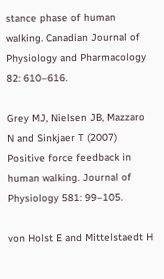stance phase of human walking. Canadian Journal of Physiology and Pharmacology 82: 610–616.

Grey MJ, Nielsen JB, Mazzaro N and Sinkjaer T (2007) Positive force feedback in human walking. Journal of Physiology 581: 99–105.

von Holst E and Mittelstaedt H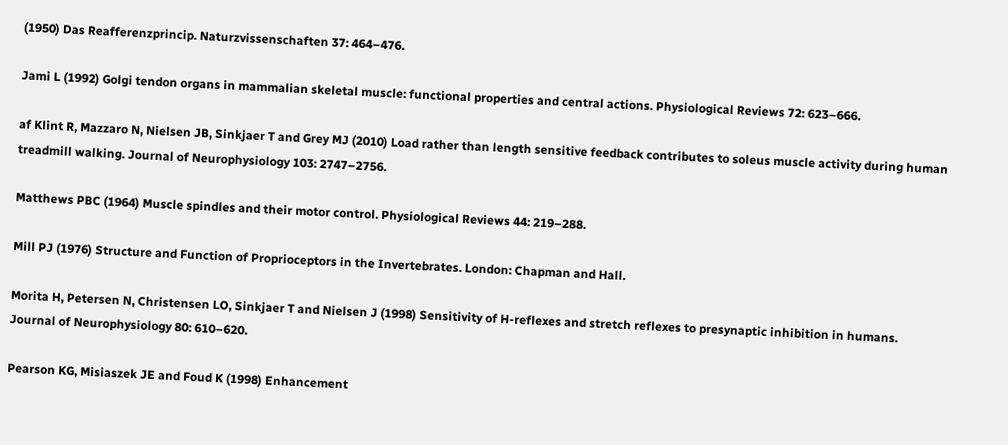(1950) Das Reafferenzprincip. Naturzvissenschaften 37: 464–476.

Jami L (1992) Golgi tendon organs in mammalian skeletal muscle: functional properties and central actions. Physiological Reviews 72: 623–666.

af Klint R, Mazzaro N, Nielsen JB, Sinkjaer T and Grey MJ (2010) Load rather than length sensitive feedback contributes to soleus muscle activity during human treadmill walking. Journal of Neurophysiology 103: 2747–2756.

Matthews PBC (1964) Muscle spindles and their motor control. Physiological Reviews 44: 219–288.

Mill PJ (1976) Structure and Function of Proprioceptors in the Invertebrates. London: Chapman and Hall.

Morita H, Petersen N, Christensen LO, Sinkjaer T and Nielsen J (1998) Sensitivity of H‐reflexes and stretch reflexes to presynaptic inhibition in humans. Journal of Neurophysiology 80: 610–620.

Pearson KG, Misiaszek JE and Foud K (1998) Enhancement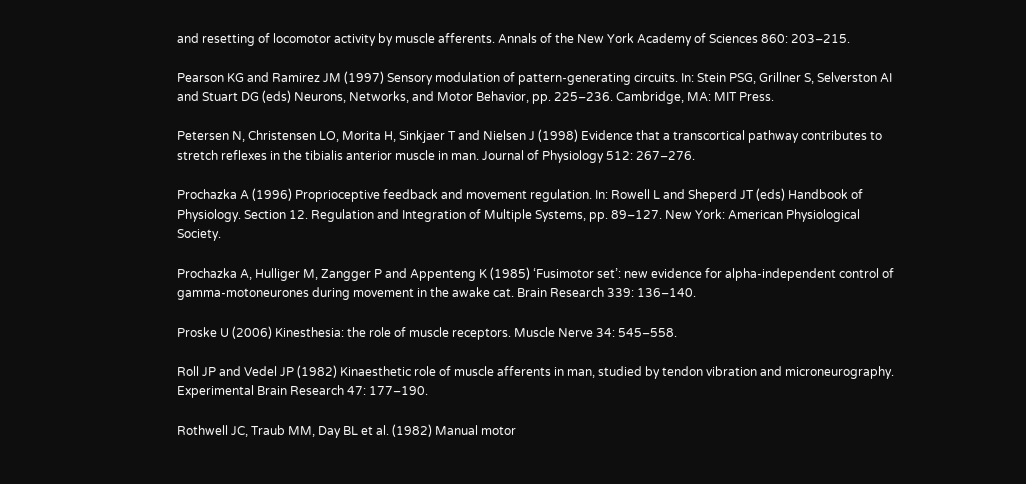and resetting of locomotor activity by muscle afferents. Annals of the New York Academy of Sciences 860: 203–215.

Pearson KG and Ramirez JM (1997) Sensory modulation of pattern‐generating circuits. In: Stein PSG, Grillner S, Selverston AI and Stuart DG (eds) Neurons, Networks, and Motor Behavior, pp. 225–236. Cambridge, MA: MIT Press.

Petersen N, Christensen LO, Morita H, Sinkjaer T and Nielsen J (1998) Evidence that a transcortical pathway contributes to stretch reflexes in the tibialis anterior muscle in man. Journal of Physiology 512: 267–276.

Prochazka A (1996) Proprioceptive feedback and movement regulation. In: Rowell L and Sheperd JT (eds) Handbook of Physiology. Section 12. Regulation and Integration of Multiple Systems, pp. 89–127. New York: American Physiological Society.

Prochazka A, Hulliger M, Zangger P and Appenteng K (1985) ‘Fusimotor set’: new evidence for alpha‐independent control of gamma‐motoneurones during movement in the awake cat. Brain Research 339: 136–140.

Proske U (2006) Kinesthesia: the role of muscle receptors. Muscle Nerve 34: 545–558.

Roll JP and Vedel JP (1982) Kinaesthetic role of muscle afferents in man, studied by tendon vibration and microneurography. Experimental Brain Research 47: 177–190.

Rothwell JC, Traub MM, Day BL et al. (1982) Manual motor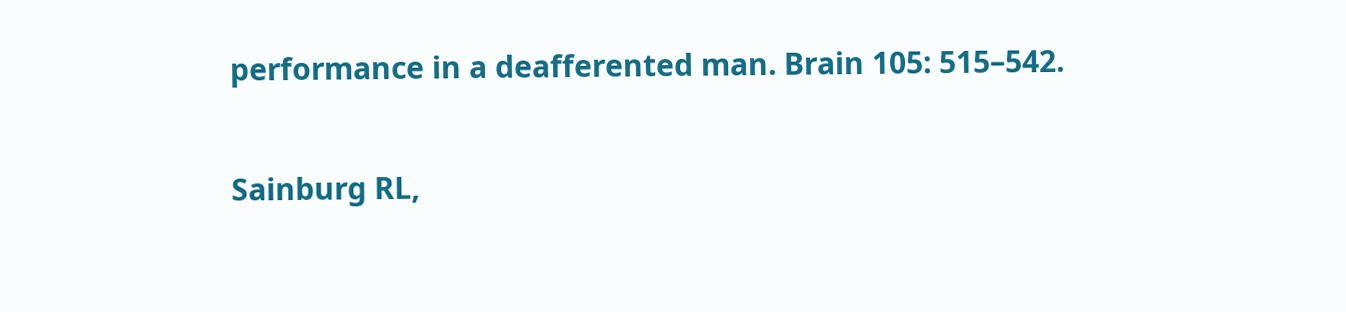performance in a deafferented man. Brain 105: 515–542.

Sainburg RL,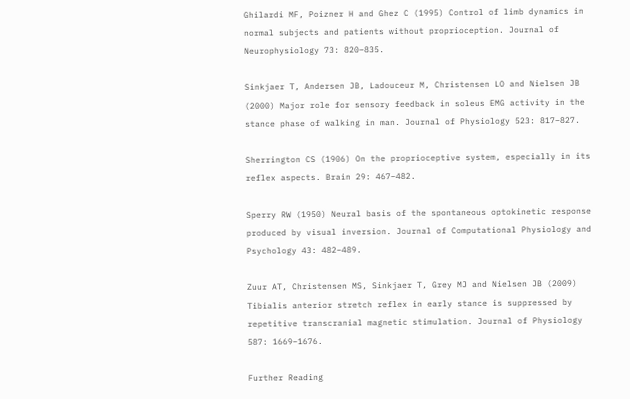Ghilardi MF, Poizner H and Ghez C (1995) Control of limb dynamics in normal subjects and patients without proprioception. Journal of Neurophysiology 73: 820–835.

Sinkjaer T, Andersen JB, Ladouceur M, Christensen LO and Nielsen JB (2000) Major role for sensory feedback in soleus EMG activity in the stance phase of walking in man. Journal of Physiology 523: 817–827.

Sherrington CS (1906) On the proprioceptive system, especially in its reflex aspects. Brain 29: 467–482.

Sperry RW (1950) Neural basis of the spontaneous optokinetic response produced by visual inversion. Journal of Computational Physiology and Psychology 43: 482–489.

Zuur AT, Christensen MS, Sinkjaer T, Grey MJ and Nielsen JB (2009) Tibialis anterior stretch reflex in early stance is suppressed by repetitive transcranial magnetic stimulation. Journal of Physiology 587: 1669–1676.

Further Reading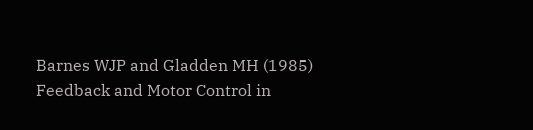Barnes WJP and Gladden MH (1985) Feedback and Motor Control in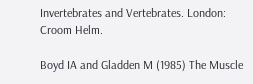Invertebrates and Vertebrates. London: Croom Helm.

Boyd IA and Gladden M (1985) The Muscle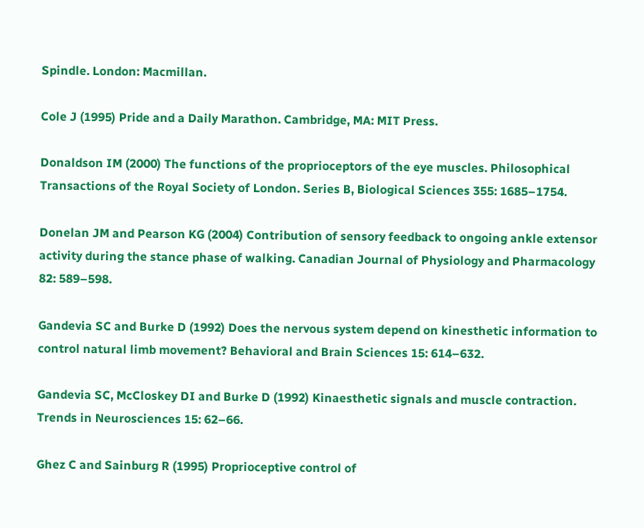Spindle. London: Macmillan.

Cole J (1995) Pride and a Daily Marathon. Cambridge, MA: MIT Press.

Donaldson IM (2000) The functions of the proprioceptors of the eye muscles. Philosophical Transactions of the Royal Society of London. Series B, Biological Sciences 355: 1685–1754.

Donelan JM and Pearson KG (2004) Contribution of sensory feedback to ongoing ankle extensor activity during the stance phase of walking. Canadian Journal of Physiology and Pharmacology 82: 589–598.

Gandevia SC and Burke D (1992) Does the nervous system depend on kinesthetic information to control natural limb movement? Behavioral and Brain Sciences 15: 614–632.

Gandevia SC, McCloskey DI and Burke D (1992) Kinaesthetic signals and muscle contraction. Trends in Neurosciences 15: 62–66.

Ghez C and Sainburg R (1995) Proprioceptive control of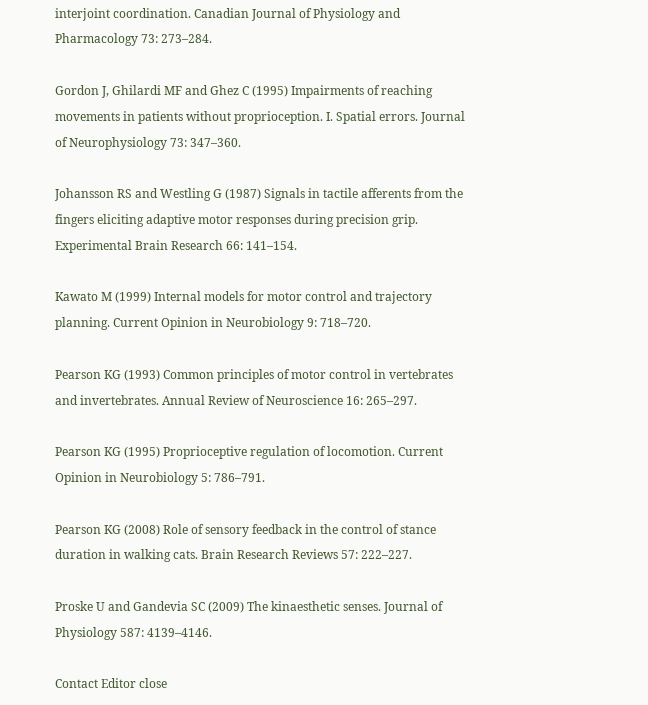interjoint coordination. Canadian Journal of Physiology and Pharmacology 73: 273–284.

Gordon J, Ghilardi MF and Ghez C (1995) Impairments of reaching movements in patients without proprioception. I. Spatial errors. Journal of Neurophysiology 73: 347–360.

Johansson RS and Westling G (1987) Signals in tactile afferents from the fingers eliciting adaptive motor responses during precision grip. Experimental Brain Research 66: 141–154.

Kawato M (1999) Internal models for motor control and trajectory planning. Current Opinion in Neurobiology 9: 718–720.

Pearson KG (1993) Common principles of motor control in vertebrates and invertebrates. Annual Review of Neuroscience 16: 265–297.

Pearson KG (1995) Proprioceptive regulation of locomotion. Current Opinion in Neurobiology 5: 786–791.

Pearson KG (2008) Role of sensory feedback in the control of stance duration in walking cats. Brain Research Reviews 57: 222–227.

Proske U and Gandevia SC (2009) The kinaesthetic senses. Journal of Physiology 587: 4139–4146.

Contact Editor close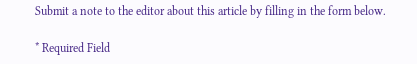Submit a note to the editor about this article by filling in the form below.

* Required Field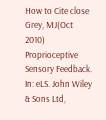How to Cite close
Grey, MJ(Oct 2010) Proprioceptive Sensory Feedback. In: eLS. John Wiley & Sons Ltd,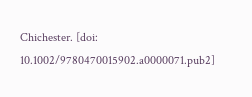Chichester. [doi: 10.1002/9780470015902.a0000071.pub2]